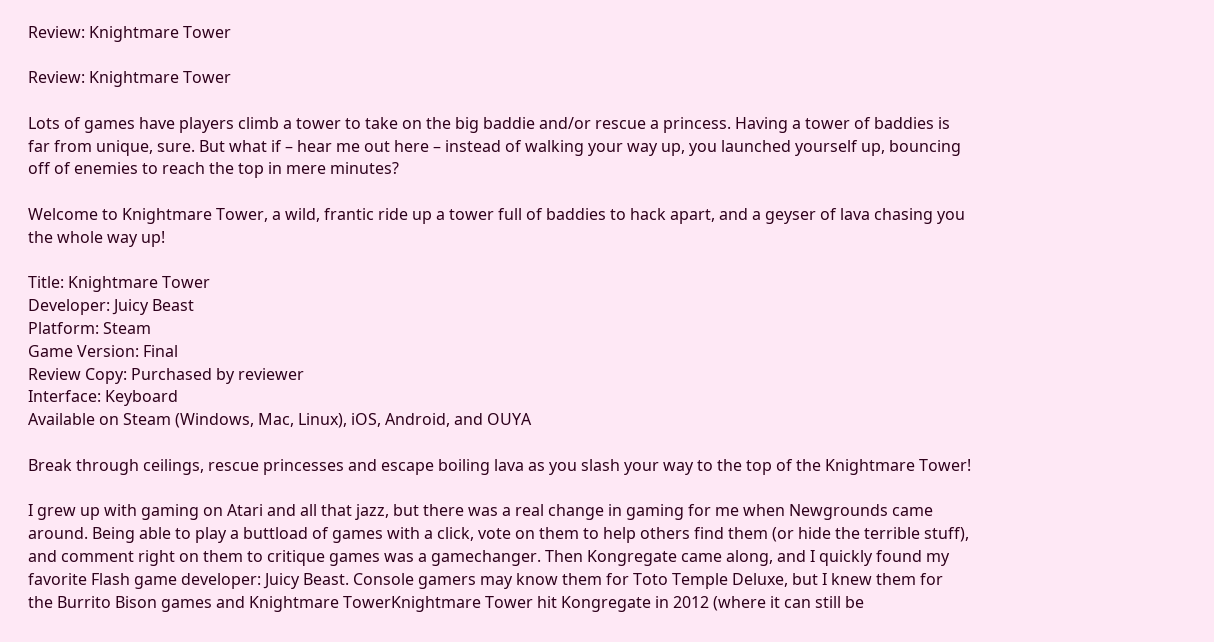Review: Knightmare Tower

Review: Knightmare Tower

Lots of games have players climb a tower to take on the big baddie and/or rescue a princess. Having a tower of baddies is far from unique, sure. But what if – hear me out here – instead of walking your way up, you launched yourself up, bouncing off of enemies to reach the top in mere minutes?

Welcome to Knightmare Tower, a wild, frantic ride up a tower full of baddies to hack apart, and a geyser of lava chasing you the whole way up!

Title: Knightmare Tower
Developer: Juicy Beast
Platform: Steam
Game Version: Final
Review Copy: Purchased by reviewer
Interface: Keyboard
Available on Steam (Windows, Mac, Linux), iOS, Android, and OUYA

Break through ceilings, rescue princesses and escape boiling lava as you slash your way to the top of the Knightmare Tower!

I grew up with gaming on Atari and all that jazz, but there was a real change in gaming for me when Newgrounds came around. Being able to play a buttload of games with a click, vote on them to help others find them (or hide the terrible stuff), and comment right on them to critique games was a gamechanger. Then Kongregate came along, and I quickly found my favorite Flash game developer: Juicy Beast. Console gamers may know them for Toto Temple Deluxe, but I knew them for the Burrito Bison games and Knightmare TowerKnightmare Tower hit Kongregate in 2012 (where it can still be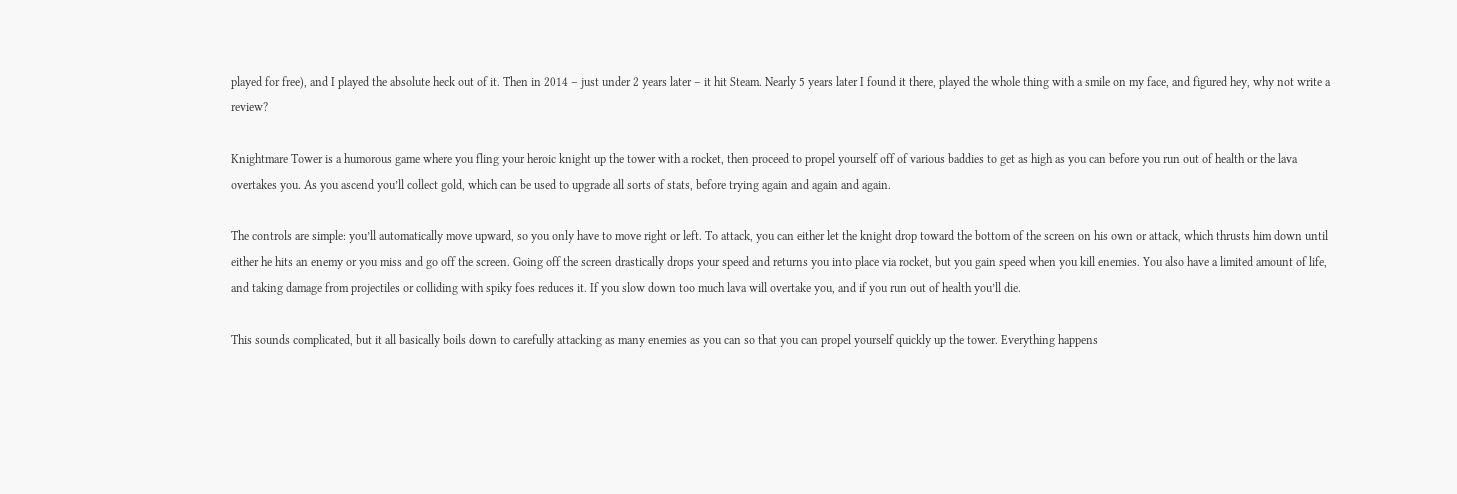played for free), and I played the absolute heck out of it. Then in 2014 – just under 2 years later – it hit Steam. Nearly 5 years later I found it there, played the whole thing with a smile on my face, and figured hey, why not write a review?

Knightmare Tower is a humorous game where you fling your heroic knight up the tower with a rocket, then proceed to propel yourself off of various baddies to get as high as you can before you run out of health or the lava overtakes you. As you ascend you’ll collect gold, which can be used to upgrade all sorts of stats, before trying again and again and again.

The controls are simple: you’ll automatically move upward, so you only have to move right or left. To attack, you can either let the knight drop toward the bottom of the screen on his own or attack, which thrusts him down until either he hits an enemy or you miss and go off the screen. Going off the screen drastically drops your speed and returns you into place via rocket, but you gain speed when you kill enemies. You also have a limited amount of life, and taking damage from projectiles or colliding with spiky foes reduces it. If you slow down too much lava will overtake you, and if you run out of health you’ll die.

This sounds complicated, but it all basically boils down to carefully attacking as many enemies as you can so that you can propel yourself quickly up the tower. Everything happens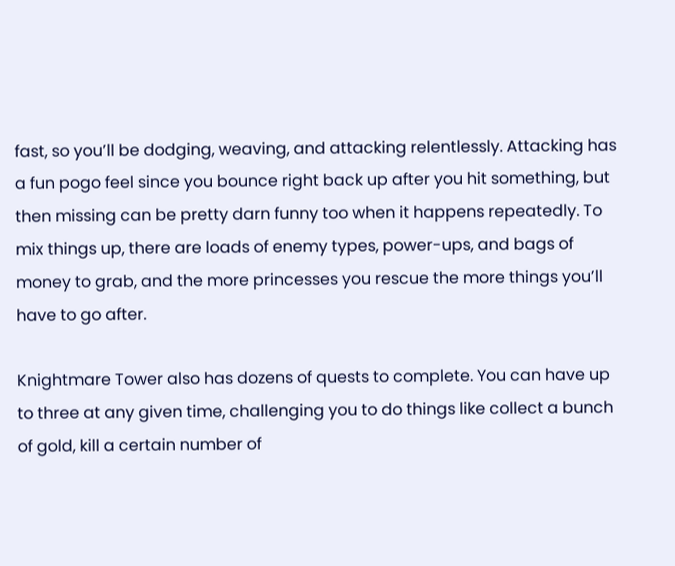fast, so you’ll be dodging, weaving, and attacking relentlessly. Attacking has a fun pogo feel since you bounce right back up after you hit something, but then missing can be pretty darn funny too when it happens repeatedly. To mix things up, there are loads of enemy types, power-ups, and bags of money to grab, and the more princesses you rescue the more things you’ll have to go after.

Knightmare Tower also has dozens of quests to complete. You can have up to three at any given time, challenging you to do things like collect a bunch of gold, kill a certain number of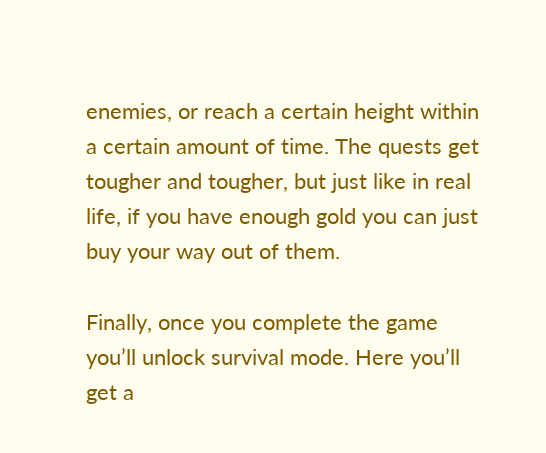enemies, or reach a certain height within a certain amount of time. The quests get tougher and tougher, but just like in real life, if you have enough gold you can just buy your way out of them.

Finally, once you complete the game you’ll unlock survival mode. Here you’ll get a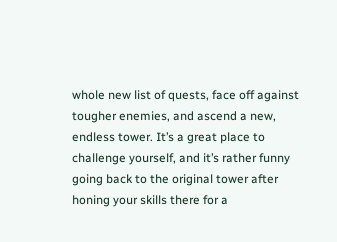whole new list of quests, face off against tougher enemies, and ascend a new, endless tower. It’s a great place to challenge yourself, and it’s rather funny going back to the original tower after honing your skills there for a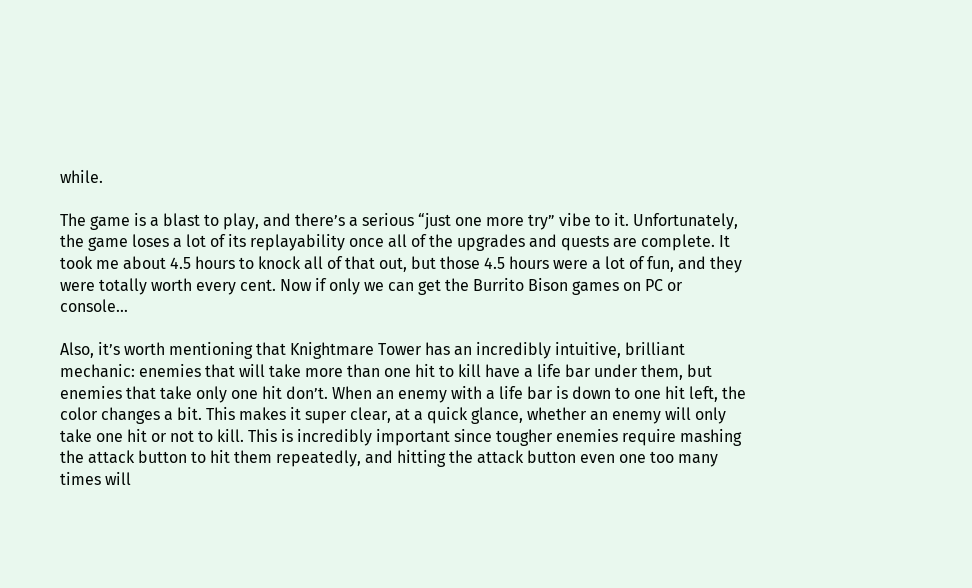while.

The game is a blast to play, and there’s a serious “just one more try” vibe to it. Unfortunately, the game loses a lot of its replayability once all of the upgrades and quests are complete. It took me about 4.5 hours to knock all of that out, but those 4.5 hours were a lot of fun, and they were totally worth every cent. Now if only we can get the Burrito Bison games on PC or console…

Also, it’s worth mentioning that Knightmare Tower has an incredibly intuitive, brilliant mechanic: enemies that will take more than one hit to kill have a life bar under them, but enemies that take only one hit don’t. When an enemy with a life bar is down to one hit left, the color changes a bit. This makes it super clear, at a quick glance, whether an enemy will only take one hit or not to kill. This is incredibly important since tougher enemies require mashing the attack button to hit them repeatedly, and hitting the attack button even one too many times will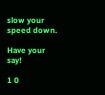slow your speed down.

Have your say!

1 0